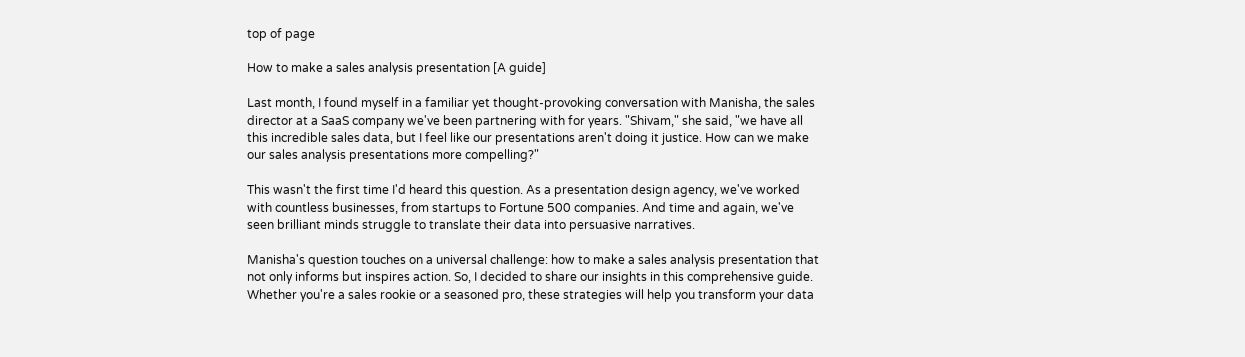top of page

How to make a sales analysis presentation [A guide]

Last month, I found myself in a familiar yet thought-provoking conversation with Manisha, the sales director at a SaaS company we've been partnering with for years. "Shivam," she said, "we have all this incredible sales data, but I feel like our presentations aren't doing it justice. How can we make our sales analysis presentations more compelling?"

This wasn't the first time I'd heard this question. As a presentation design agency, we've worked with countless businesses, from startups to Fortune 500 companies. And time and again, we've seen brilliant minds struggle to translate their data into persuasive narratives.

Manisha's question touches on a universal challenge: how to make a sales analysis presentation that not only informs but inspires action. So, I decided to share our insights in this comprehensive guide. Whether you're a sales rookie or a seasoned pro, these strategies will help you transform your data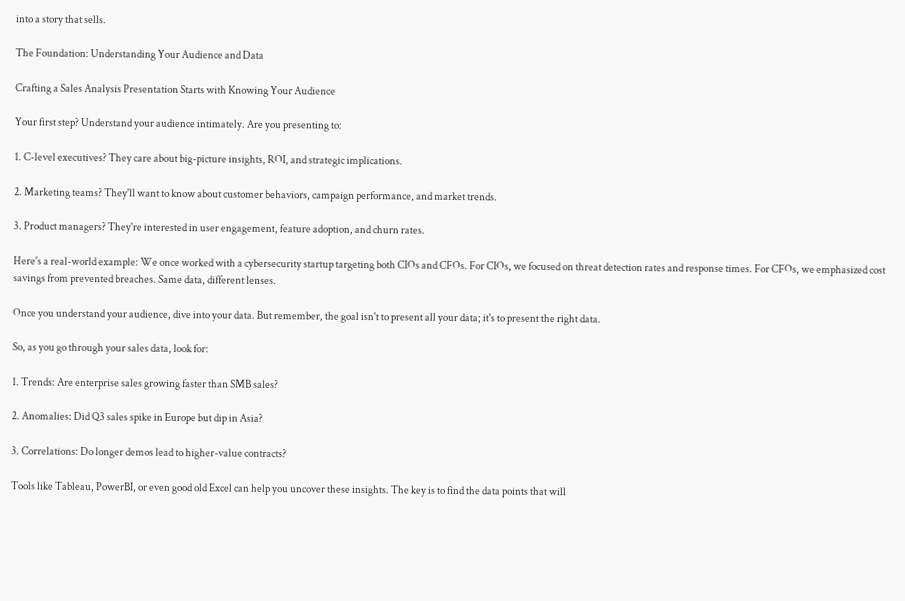into a story that sells.

The Foundation: Understanding Your Audience and Data

Crafting a Sales Analysis Presentation Starts with Knowing Your Audience

Your first step? Understand your audience intimately. Are you presenting to:

1. C-level executives? They care about big-picture insights, ROI, and strategic implications.

2. Marketing teams? They'll want to know about customer behaviors, campaign performance, and market trends.

3. Product managers? They're interested in user engagement, feature adoption, and churn rates.

Here's a real-world example: We once worked with a cybersecurity startup targeting both CIOs and CFOs. For CIOs, we focused on threat detection rates and response times. For CFOs, we emphasized cost savings from prevented breaches. Same data, different lenses.

Once you understand your audience, dive into your data. But remember, the goal isn't to present all your data; it's to present the right data.

So, as you go through your sales data, look for:

1. Trends: Are enterprise sales growing faster than SMB sales?

2. Anomalies: Did Q3 sales spike in Europe but dip in Asia?

3. Correlations: Do longer demos lead to higher-value contracts?

Tools like Tableau, PowerBI, or even good old Excel can help you uncover these insights. The key is to find the data points that will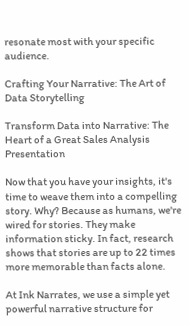resonate most with your specific audience.

Crafting Your Narrative: The Art of Data Storytelling

Transform Data into Narrative: The Heart of a Great Sales Analysis Presentation

Now that you have your insights, it's time to weave them into a compelling story. Why? Because as humans, we're wired for stories. They make information sticky. In fact, research shows that stories are up to 22 times more memorable than facts alone.

At Ink Narrates, we use a simple yet powerful narrative structure for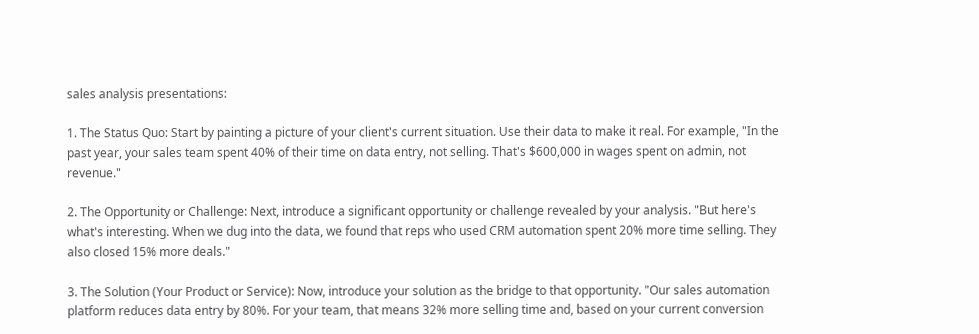sales analysis presentations:

1. The Status Quo: Start by painting a picture of your client's current situation. Use their data to make it real. For example, "In the past year, your sales team spent 40% of their time on data entry, not selling. That's $600,000 in wages spent on admin, not revenue."

2. The Opportunity or Challenge: Next, introduce a significant opportunity or challenge revealed by your analysis. "But here's what's interesting. When we dug into the data, we found that reps who used CRM automation spent 20% more time selling. They also closed 15% more deals."

3. The Solution (Your Product or Service): Now, introduce your solution as the bridge to that opportunity. "Our sales automation platform reduces data entry by 80%. For your team, that means 32% more selling time and, based on your current conversion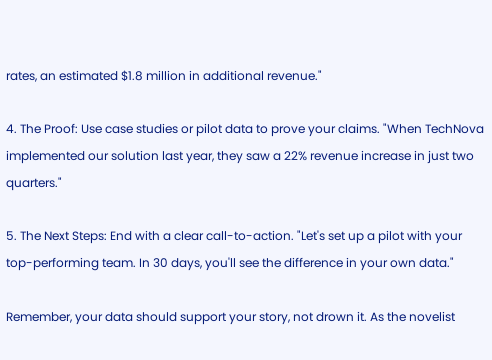rates, an estimated $1.8 million in additional revenue."

4. The Proof: Use case studies or pilot data to prove your claims. "When TechNova implemented our solution last year, they saw a 22% revenue increase in just two quarters."

5. The Next Steps: End with a clear call-to-action. "Let's set up a pilot with your top-performing team. In 30 days, you'll see the difference in your own data."

Remember, your data should support your story, not drown it. As the novelist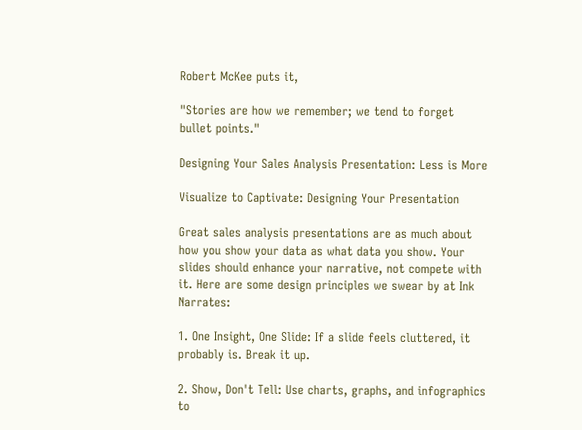Robert McKee puts it,

"Stories are how we remember; we tend to forget bullet points."

Designing Your Sales Analysis Presentation: Less is More

Visualize to Captivate: Designing Your Presentation

Great sales analysis presentations are as much about how you show your data as what data you show. Your slides should enhance your narrative, not compete with it. Here are some design principles we swear by at Ink Narrates:

1. One Insight, One Slide: If a slide feels cluttered, it probably is. Break it up.

2. Show, Don't Tell: Use charts, graphs, and infographics to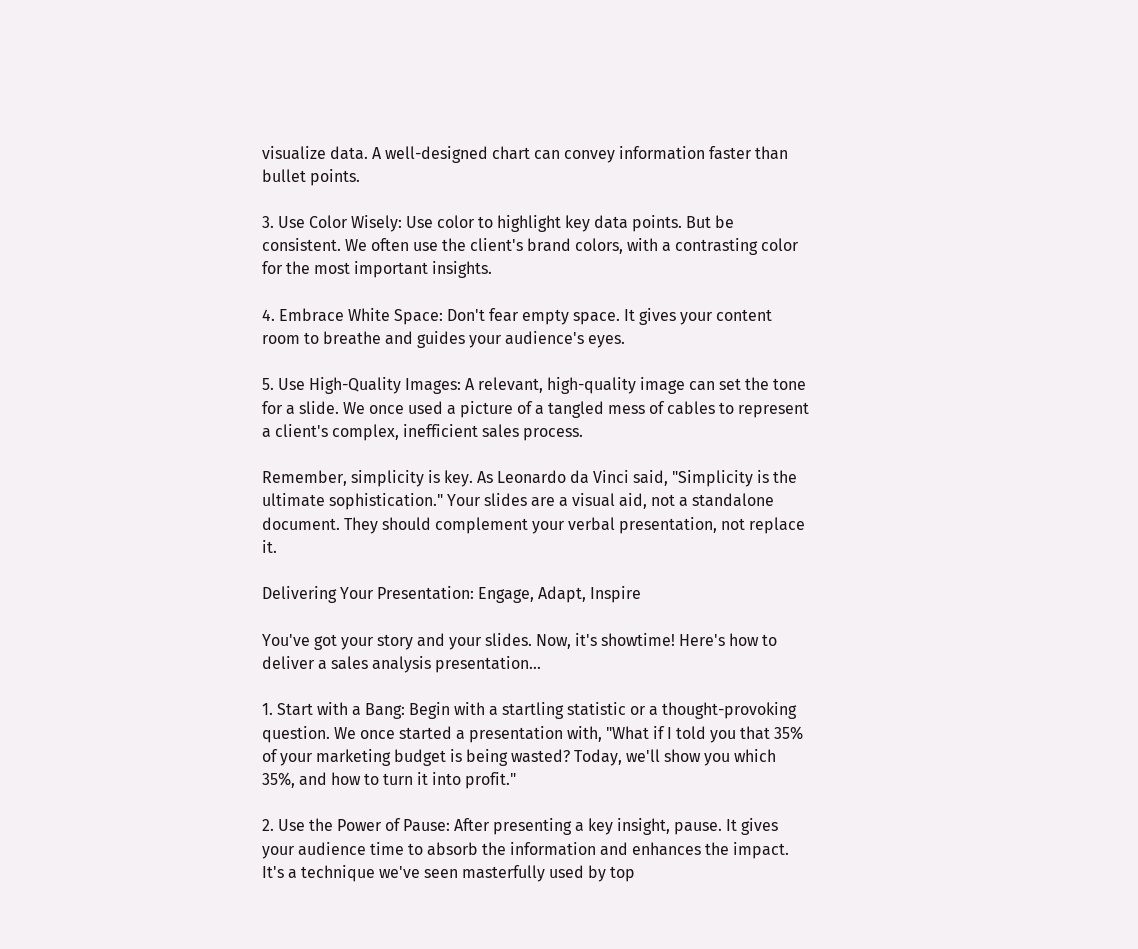visualize data. A well-designed chart can convey information faster than bullet points.

3. Use Color Wisely: Use color to highlight key data points. But be consistent. We often use the client's brand colors, with a contrasting color for the most important insights.

4. Embrace White Space: Don't fear empty space. It gives your content room to breathe and guides your audience's eyes.

5. Use High-Quality Images: A relevant, high-quality image can set the tone for a slide. We once used a picture of a tangled mess of cables to represent a client's complex, inefficient sales process.

Remember, simplicity is key. As Leonardo da Vinci said, "Simplicity is the ultimate sophistication." Your slides are a visual aid, not a standalone document. They should complement your verbal presentation, not replace it.

Delivering Your Presentation: Engage, Adapt, Inspire

You've got your story and your slides. Now, it's showtime! Here's how to deliver a sales analysis presentation...

1. Start with a Bang: Begin with a startling statistic or a thought-provoking question. We once started a presentation with, "What if I told you that 35% of your marketing budget is being wasted? Today, we'll show you which 35%, and how to turn it into profit."

2. Use the Power of Pause: After presenting a key insight, pause. It gives your audience time to absorb the information and enhances the impact. It's a technique we've seen masterfully used by top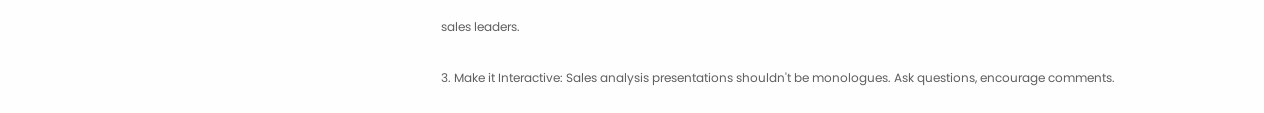sales leaders.

3. Make it Interactive: Sales analysis presentations shouldn't be monologues. Ask questions, encourage comments.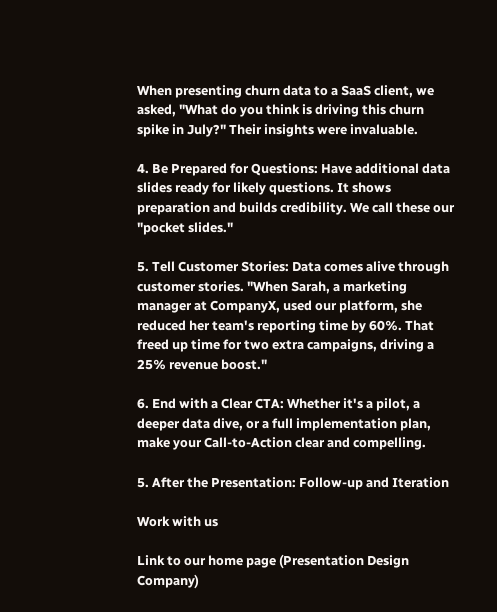When presenting churn data to a SaaS client, we asked, "What do you think is driving this churn spike in July?" Their insights were invaluable.

4. Be Prepared for Questions: Have additional data slides ready for likely questions. It shows preparation and builds credibility. We call these our "pocket slides."

5. Tell Customer Stories: Data comes alive through customer stories. "When Sarah, a marketing manager at CompanyX, used our platform, she reduced her team's reporting time by 60%. That freed up time for two extra campaigns, driving a 25% revenue boost."

6. End with a Clear CTA: Whether it's a pilot, a deeper data dive, or a full implementation plan, make your Call-to-Action clear and compelling.

5. After the Presentation: Follow-up and Iteration

Work with us

Link to our home page (Presentation Design Company)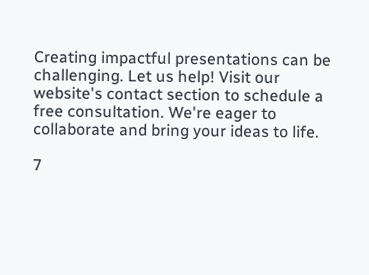Creating impactful presentations can be challenging. Let us help! Visit our website's contact section to schedule a free consultation. We're eager to collaborate and bring your ideas to life.

7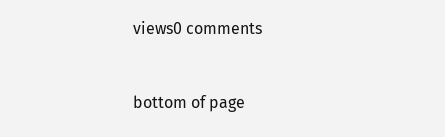views0 comments


bottom of page